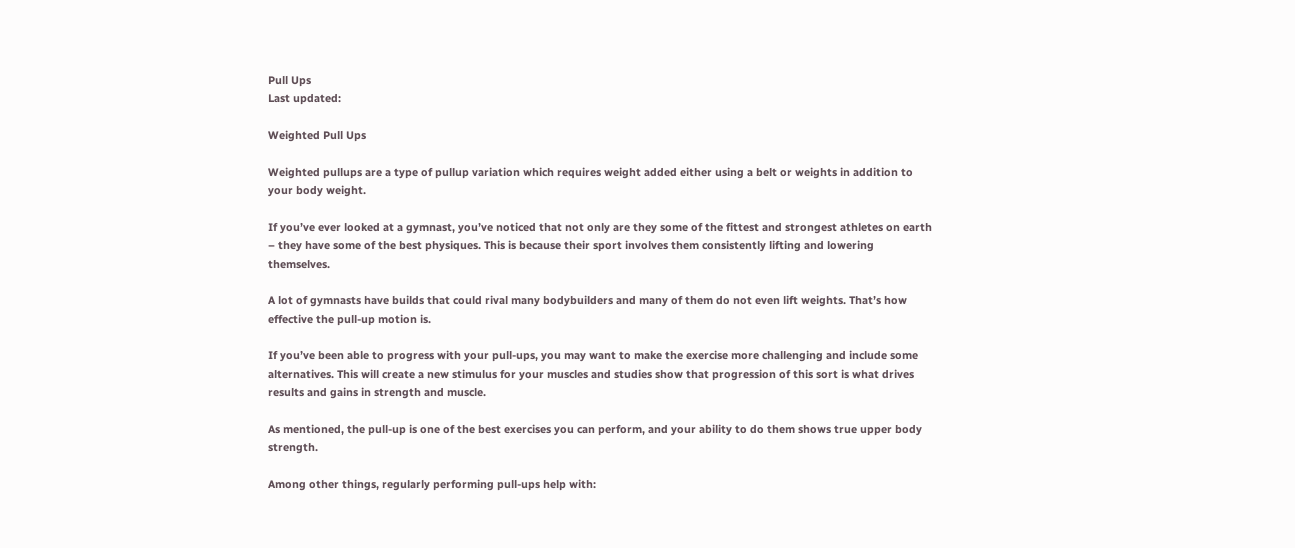Pull Ups
Last updated:

Weighted Pull Ups

Weighted pullups are a type of pullup variation which requires weight added either using a belt or weights in addition to your body weight.

If you’ve ever looked at a gymnast, you’ve noticed that not only are they some of the fittest and strongest athletes on earth – they have some of the best physiques. This is because their sport involves them consistently lifting and lowering themselves.

A lot of gymnasts have builds that could rival many bodybuilders and many of them do not even lift weights. That’s how effective the pull-up motion is.

If you’ve been able to progress with your pull-ups, you may want to make the exercise more challenging and include some alternatives. This will create a new stimulus for your muscles and studies show that progression of this sort is what drives results and gains in strength and muscle.

As mentioned, the pull-up is one of the best exercises you can perform, and your ability to do them shows true upper body strength.

Among other things, regularly performing pull-ups help with: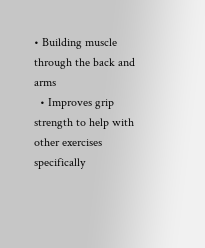• Building muscle through the back and arms
  • Improves grip strength to help with other exercises specifically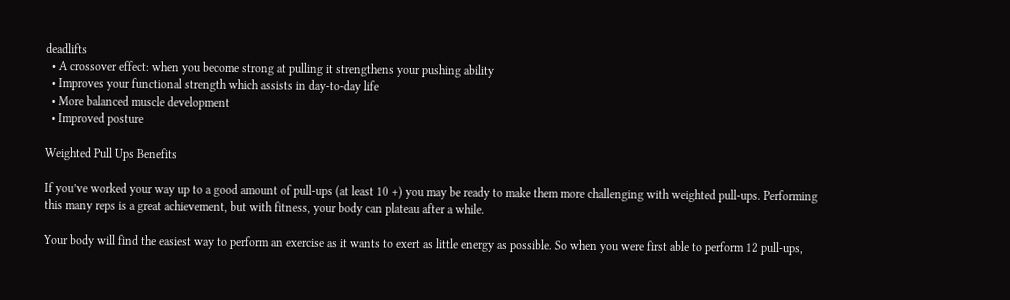deadlifts
  • A crossover effect: when you become strong at pulling it strengthens your pushing ability
  • Improves your functional strength which assists in day-to-day life
  • More balanced muscle development
  • Improved posture

Weighted Pull Ups Benefits

If you’ve worked your way up to a good amount of pull-ups (at least 10 +) you may be ready to make them more challenging with weighted pull-ups. Performing this many reps is a great achievement, but with fitness, your body can plateau after a while.

Your body will find the easiest way to perform an exercise as it wants to exert as little energy as possible. So when you were first able to perform 12 pull-ups,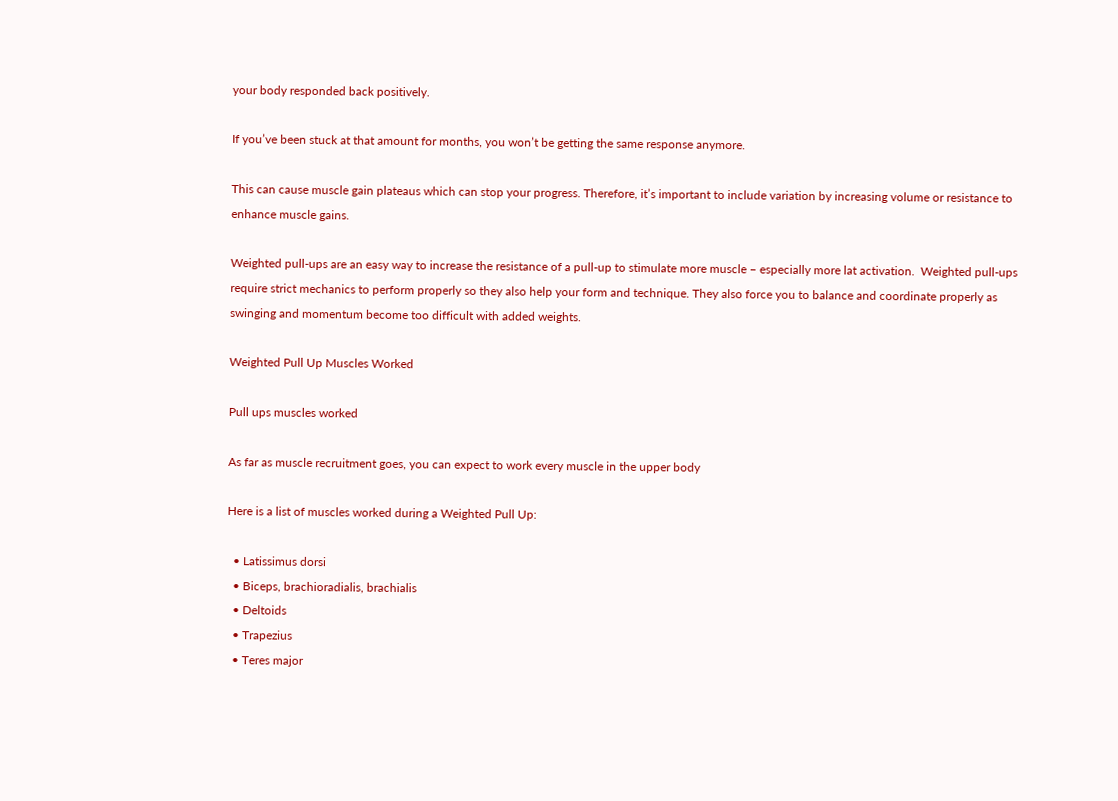your body responded back positively.

If you’ve been stuck at that amount for months, you won’t be getting the same response anymore.

This can cause muscle gain plateaus which can stop your progress. Therefore, it’s important to include variation by increasing volume or resistance to enhance muscle gains.

Weighted pull-ups are an easy way to increase the resistance of a pull-up to stimulate more muscle – especially more lat activation.  Weighted pull-ups require strict mechanics to perform properly so they also help your form and technique. They also force you to balance and coordinate properly as swinging and momentum become too difficult with added weights.

Weighted Pull Up Muscles Worked

Pull ups muscles worked

As far as muscle recruitment goes, you can expect to work every muscle in the upper body

Here is a list of muscles worked during a Weighted Pull Up:

  • Latissimus dorsi
  • Biceps, brachioradialis, brachialis
  • Deltoids
  • Trapezius
  • Teres major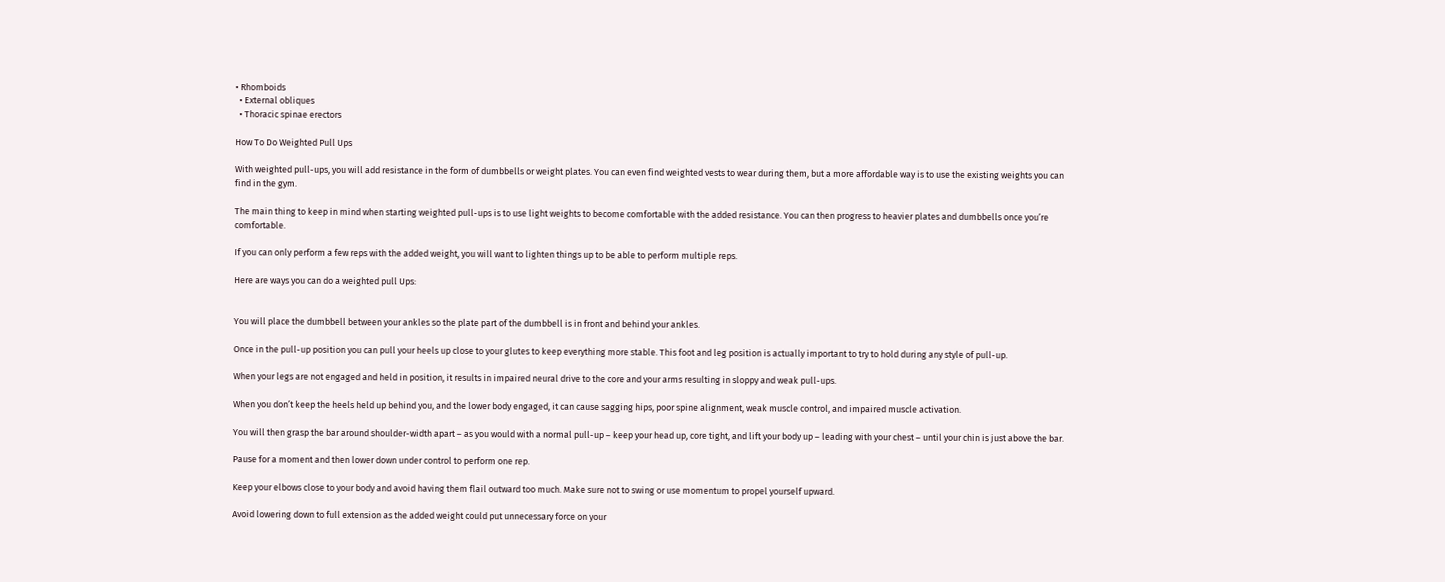• Rhomboids
  • External obliques
  • Thoracic spinae erectors

How To Do Weighted Pull Ups

With weighted pull-ups, you will add resistance in the form of dumbbells or weight plates. You can even find weighted vests to wear during them, but a more affordable way is to use the existing weights you can find in the gym.

The main thing to keep in mind when starting weighted pull-ups is to use light weights to become comfortable with the added resistance. You can then progress to heavier plates and dumbbells once you’re comfortable.

If you can only perform a few reps with the added weight, you will want to lighten things up to be able to perform multiple reps.

Here are ways you can do a weighted pull Ups:


You will place the dumbbell between your ankles so the plate part of the dumbbell is in front and behind your ankles.

Once in the pull-up position you can pull your heels up close to your glutes to keep everything more stable. This foot and leg position is actually important to try to hold during any style of pull-up.

When your legs are not engaged and held in position, it results in impaired neural drive to the core and your arms resulting in sloppy and weak pull-ups.

When you don’t keep the heels held up behind you, and the lower body engaged, it can cause sagging hips, poor spine alignment, weak muscle control, and impaired muscle activation.

You will then grasp the bar around shoulder-width apart – as you would with a normal pull-up – keep your head up, core tight, and lift your body up – leading with your chest – until your chin is just above the bar.

Pause for a moment and then lower down under control to perform one rep.

Keep your elbows close to your body and avoid having them flail outward too much. Make sure not to swing or use momentum to propel yourself upward.

Avoid lowering down to full extension as the added weight could put unnecessary force on your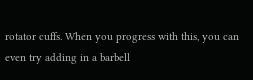rotator cuffs. When you progress with this, you can even try adding in a barbell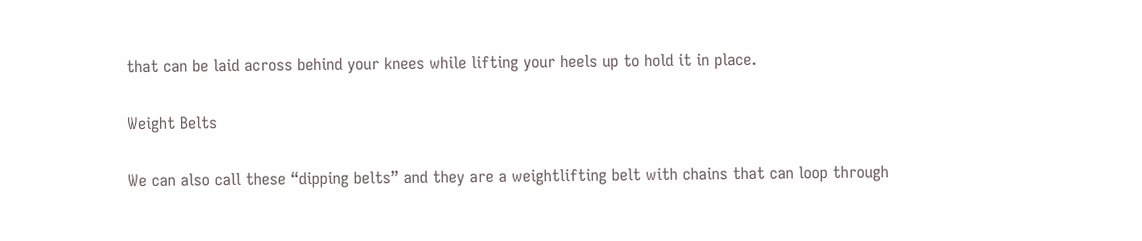that can be laid across behind your knees while lifting your heels up to hold it in place.

Weight Belts

We can also call these “dipping belts” and they are a weightlifting belt with chains that can loop through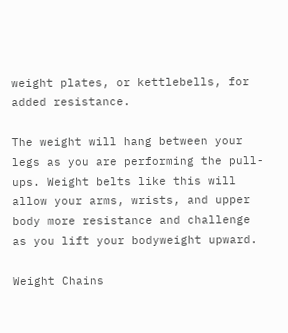weight plates, or kettlebells, for added resistance.

The weight will hang between your legs as you are performing the pull-ups. Weight belts like this will allow your arms, wrists, and upper body more resistance and challenge as you lift your bodyweight upward.

Weight Chains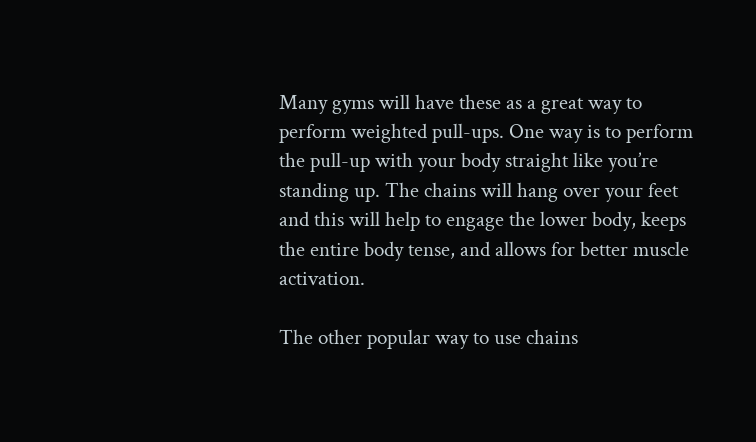Many gyms will have these as a great way to perform weighted pull-ups. One way is to perform the pull-up with your body straight like you’re standing up. The chains will hang over your feet and this will help to engage the lower body, keeps the entire body tense, and allows for better muscle activation.

The other popular way to use chains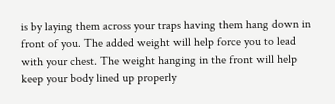is by laying them across your traps having them hang down in front of you. The added weight will help force you to lead with your chest. The weight hanging in the front will help keep your body lined up properly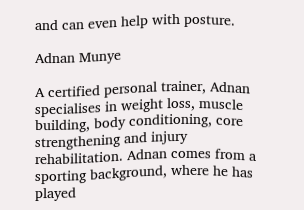and can even help with posture.

Adnan Munye

A certified personal trainer, Adnan specialises in weight loss, muscle building, body conditioning, core strengthening and injury rehabilitation. Adnan comes from a sporting background, where he has played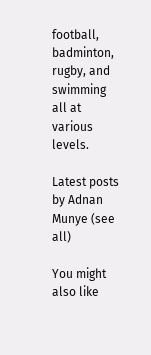football, badminton, rugby, and swimming all at various levels.

Latest posts by Adnan Munye (see all)

You might also like